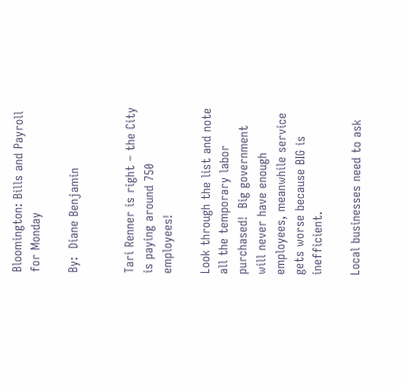Bloomington: Bills and Payroll for Monday

By:  Diane Benjamin


Tari Renner is right – the City is paying around 750 employees!

Look through the list and note all the temporary labor purchased!  Big government will never have enough employees, meanwhile service gets worse because BIG is inefficient.

Local businesses need to ask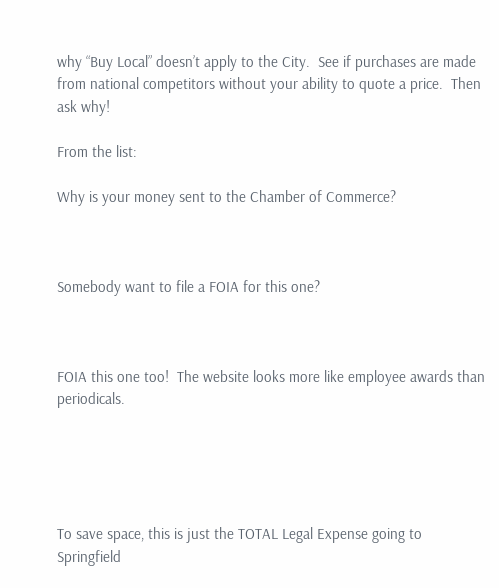why “Buy Local” doesn’t apply to the City.  See if purchases are made from national competitors without your ability to quote a price.  Then ask why!

From the list:

Why is your money sent to the Chamber of Commerce?



Somebody want to file a FOIA for this one?



FOIA this one too!  The website looks more like employee awards than periodicals.





To save space, this is just the TOTAL Legal Expense going to Springfield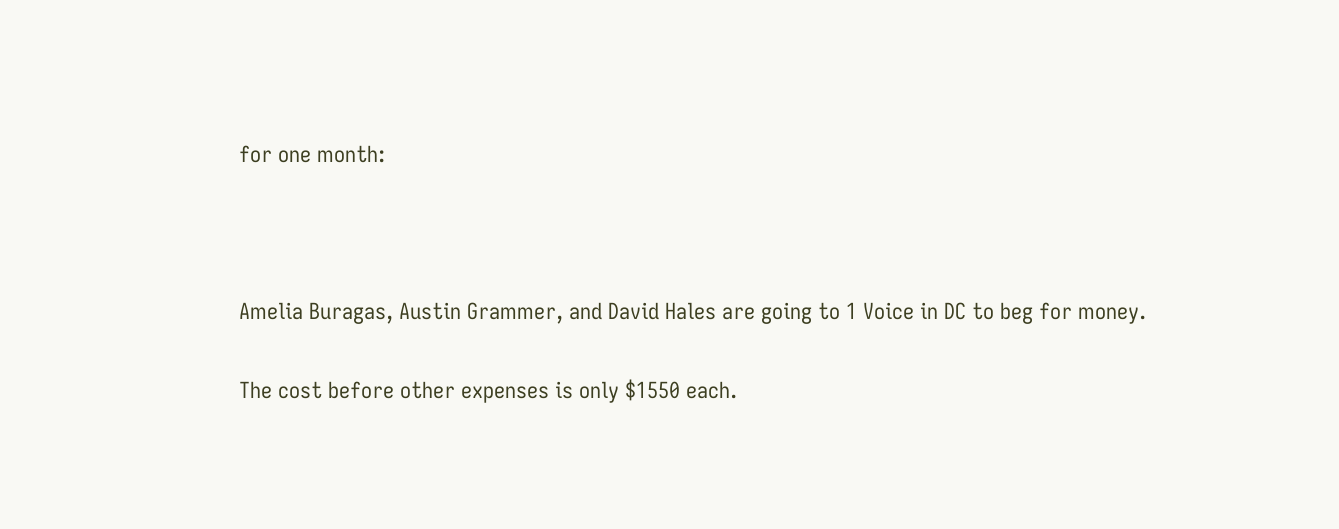for one month:



Amelia Buragas, Austin Grammer, and David Hales are going to 1 Voice in DC to beg for money.

The cost before other expenses is only $1550 each.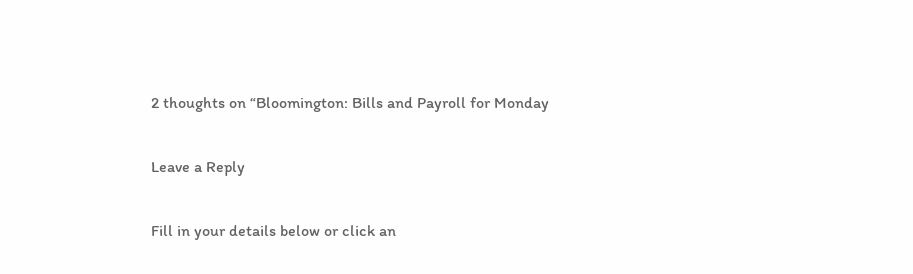2 thoughts on “Bloomington: Bills and Payroll for Monday

Leave a Reply

Fill in your details below or click an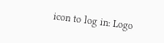icon to log in: Logo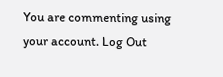You are commenting using your account. Log Out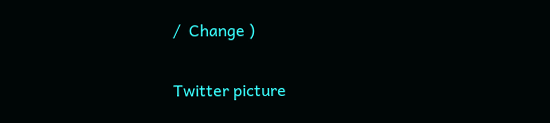/  Change )

Twitter picture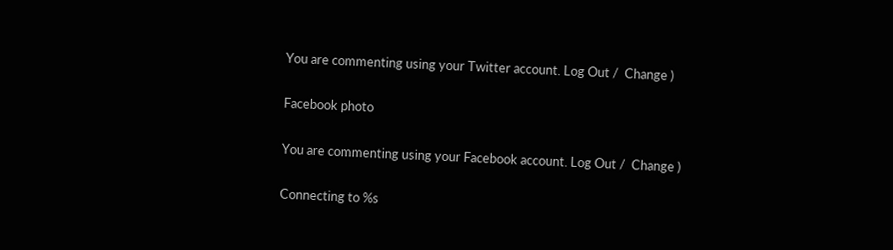You are commenting using your Twitter account. Log Out /  Change )

Facebook photo

You are commenting using your Facebook account. Log Out /  Change )

Connecting to %s